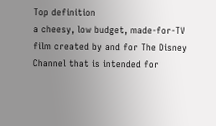Top definition
a cheesy, low budget, made-for-TV film created by and for The Disney Channel that is intended for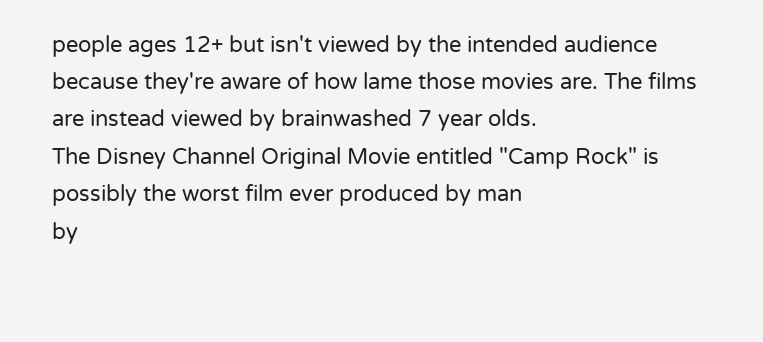people ages 12+ but isn't viewed by the intended audience because they're aware of how lame those movies are. The films are instead viewed by brainwashed 7 year olds.
The Disney Channel Original Movie entitled "Camp Rock" is possibly the worst film ever produced by man
by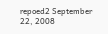repoed2 September 22, 2008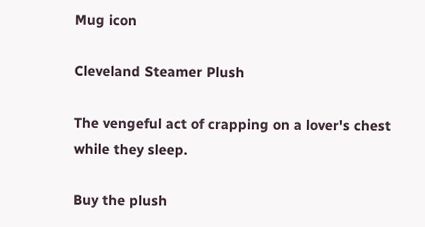Mug icon

Cleveland Steamer Plush

The vengeful act of crapping on a lover's chest while they sleep.

Buy the plush